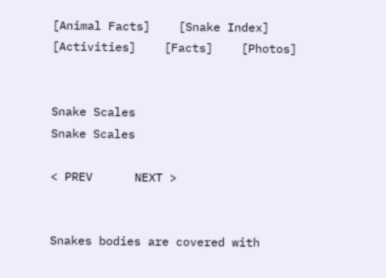[Animal Facts]    [Snake Index]    [Activities]    [Facts]    [Photos]


Snake Scales
Snake Scales

< PREV      NEXT >


Snakes bodies are covered with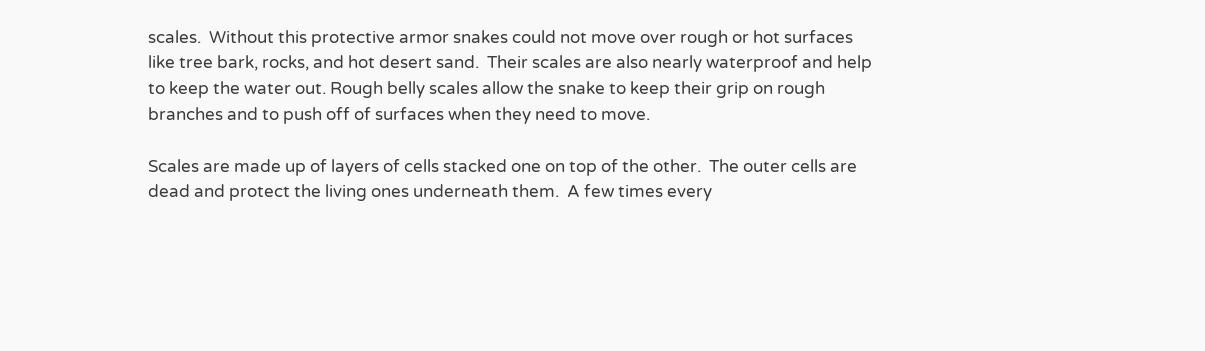scales.  Without this protective armor snakes could not move over rough or hot surfaces like tree bark, rocks, and hot desert sand.  Their scales are also nearly waterproof and help to keep the water out. Rough belly scales allow the snake to keep their grip on rough branches and to push off of surfaces when they need to move.

Scales are made up of layers of cells stacked one on top of the other.  The outer cells are dead and protect the living ones underneath them.  A few times every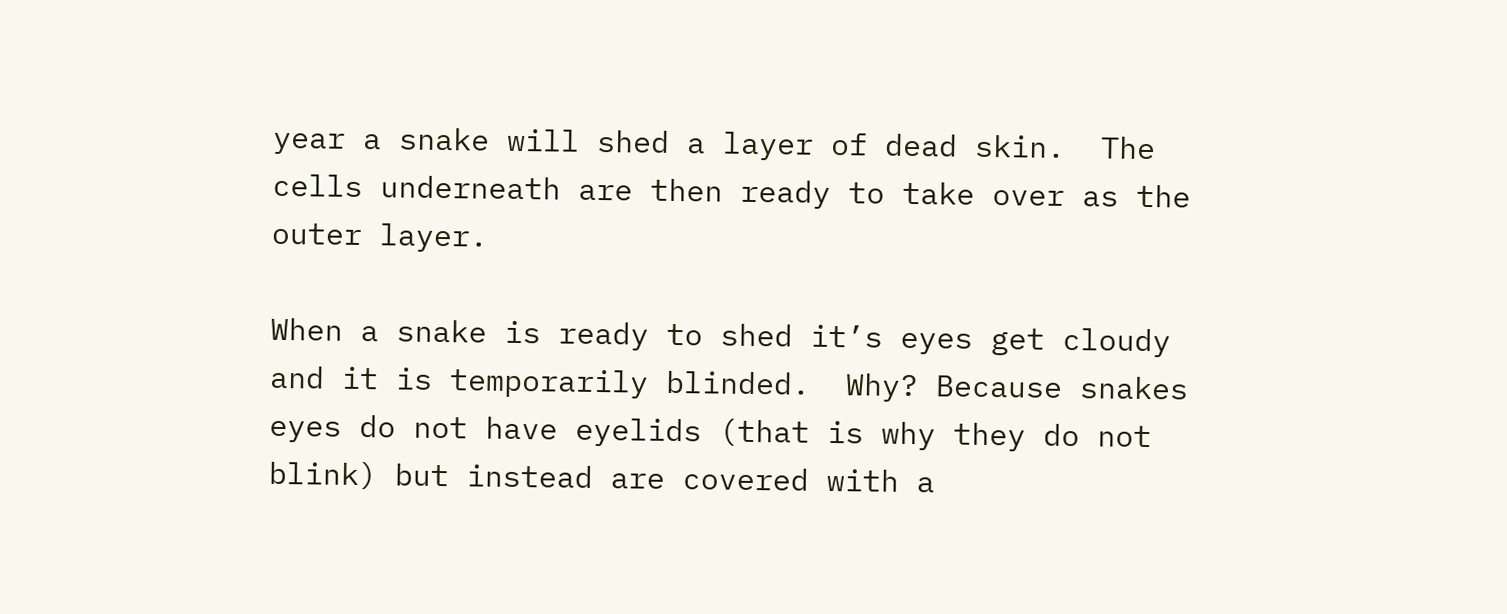year a snake will shed a layer of dead skin.  The cells underneath are then ready to take over as the outer layer.

When a snake is ready to shed it’s eyes get cloudy and it is temporarily blinded.  Why? Because snakes eyes do not have eyelids (that is why they do not blink) but instead are covered with a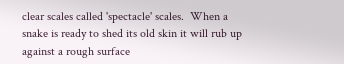clear scales called 'spectacle' scales.  When a snake is ready to shed its old skin it will rub up against a rough surface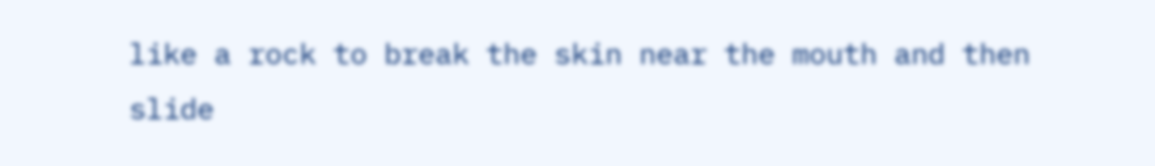like a rock to break the skin near the mouth and then slide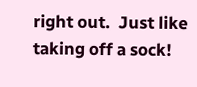right out.  Just like taking off a sock!